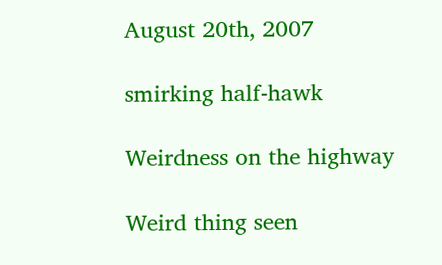August 20th, 2007

smirking half-hawk

Weirdness on the highway

Weird thing seen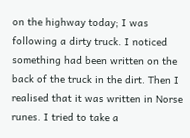on the highway today; I was following a dirty truck. I noticed something had been written on the back of the truck in the dirt. Then I realised that it was written in Norse runes. I tried to take a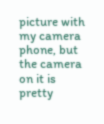picture with my camera phone, but the camera on it is pretty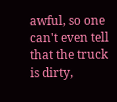awful, so one can't even tell that the truck is dirty,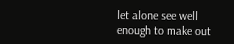let alone see well enough to make out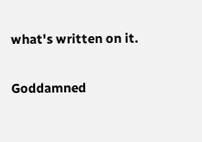what's written on it.

Goddamned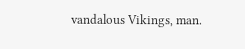vandalous Vikings, man.